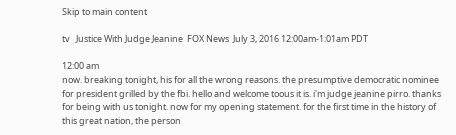Skip to main content

tv   Justice With Judge Jeanine  FOX News  July 3, 2016 12:00am-1:01am PDT

12:00 am
now. breaking tonight, his for all the wrong reasons. the presumptive democratic nominee for president grilled by the fbi. hello and welcome toous it is. i'm judge jeanine pirro. thanks for being with us tonight. now for my opening statement. for the first time in the history of this great nation, the person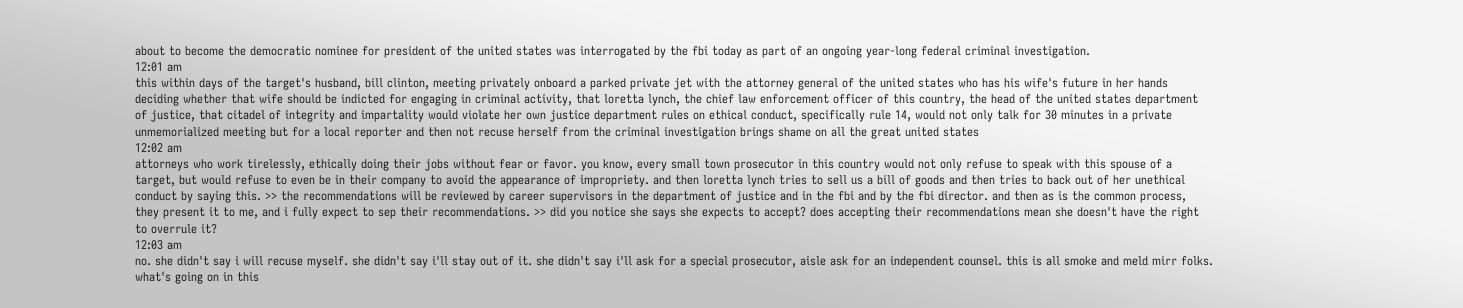about to become the democratic nominee for president of the united states was interrogated by the fbi today as part of an ongoing year-long federal criminal investigation.
12:01 am
this within days of the target's husband, bill clinton, meeting privately onboard a parked private jet with the attorney general of the united states who has his wife's future in her hands deciding whether that wife should be indicted for engaging in criminal activity, that loretta lynch, the chief law enforcement officer of this country, the head of the united states department of justice, that citadel of integrity and impartality would violate her own justice department rules on ethical conduct, specifically rule 14, would not only talk for 30 minutes in a private unmemorialized meeting but for a local reporter and then not recuse herself from the criminal investigation brings shame on all the great united states
12:02 am
attorneys who work tirelessly, ethically doing their jobs without fear or favor. you know, every small town prosecutor in this country would not only refuse to speak with this spouse of a target, but would refuse to even be in their company to avoid the appearance of impropriety. and then loretta lynch tries to sell us a bill of goods and then tries to back out of her unethical conduct by saying this. >> the recommendations will be reviewed by career supervisors in the department of justice and in the fbi and by the fbi director. and then as is the common process, they present it to me, and i fully expect to sep their recommendations. >> did you notice she says she expects to accept? does accepting their recommendations mean she doesn't have the right to overrule it?
12:03 am
no. she didn't say i will recuse myself. she didn't say i'll stay out of it. she didn't say i'll ask for a special prosecutor, aisle ask for an independent counsel. this is all smoke and meld mirr folks. what's going on in this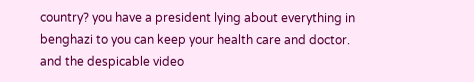country? you have a president lying about everything in benghazi to you can keep your health care and doctor. and the despicable video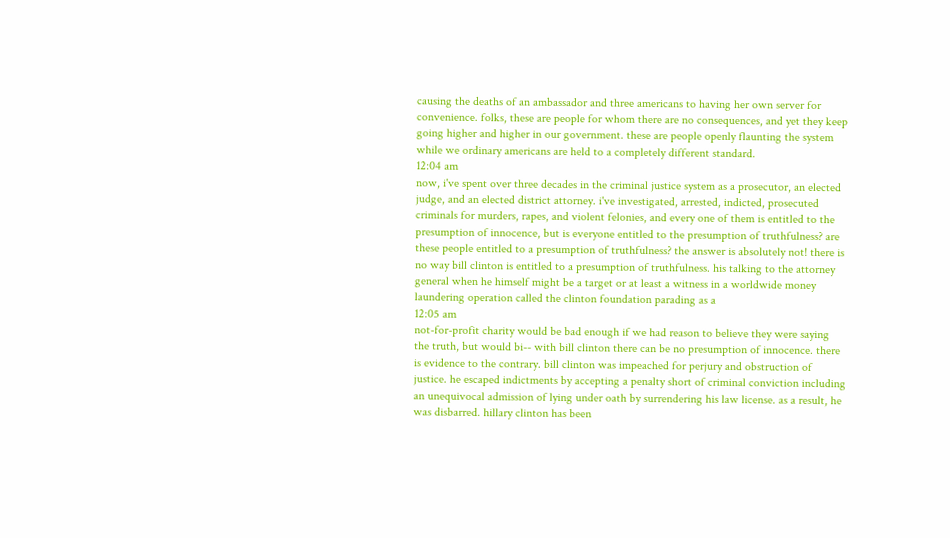causing the deaths of an ambassador and three americans to having her own server for convenience. folks, these are people for whom there are no consequences, and yet they keep going higher and higher in our government. these are people openly flaunting the system while we ordinary americans are held to a completely different standard.
12:04 am
now, i've spent over three decades in the criminal justice system as a prosecutor, an elected judge, and an elected district attorney. i've investigated, arrested, indicted, prosecuted criminals for murders, rapes, and violent felonies, and every one of them is entitled to the presumption of innocence, but is everyone entitled to the presumption of truthfulness? are these people entitled to a presumption of truthfulness? the answer is absolutely not! there is no way bill clinton is entitled to a presumption of truthfulness. his talking to the attorney general when he himself might be a target or at least a witness in a worldwide money laundering operation called the clinton foundation parading as a
12:05 am
not-for-profit charity would be bad enough if we had reason to believe they were saying the truth, but would bi-- with bill clinton there can be no presumption of innocence. there is evidence to the contrary. bill clinton was impeached for perjury and obstruction of justice. he escaped indictments by accepting a penalty short of criminal conviction including an unequivocal admission of lying under oath by surrendering his law license. as a result, he was disbarred. hillary clinton has been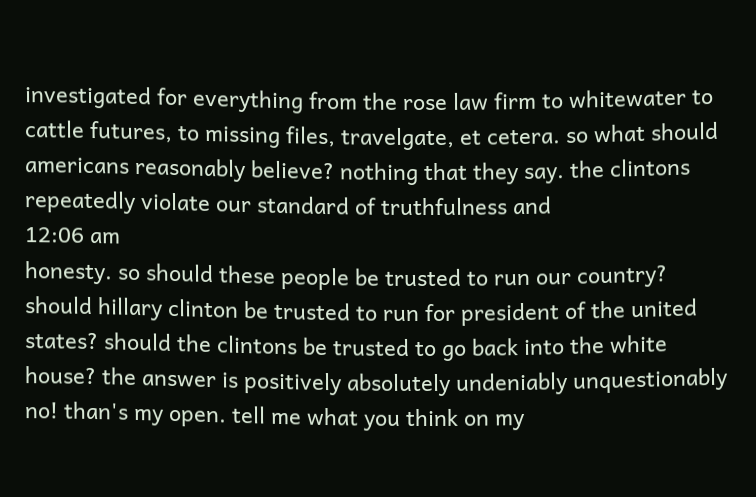investigated for everything from the rose law firm to whitewater to cattle futures, to missing files, travelgate, et cetera. so what should americans reasonably believe? nothing that they say. the clintons repeatedly violate our standard of truthfulness and
12:06 am
honesty. so should these people be trusted to run our country? should hillary clinton be trusted to run for president of the united states? should the clintons be trusted to go back into the white house? the answer is positively absolutely undeniably unquestionably no! than's my open. tell me what you think on my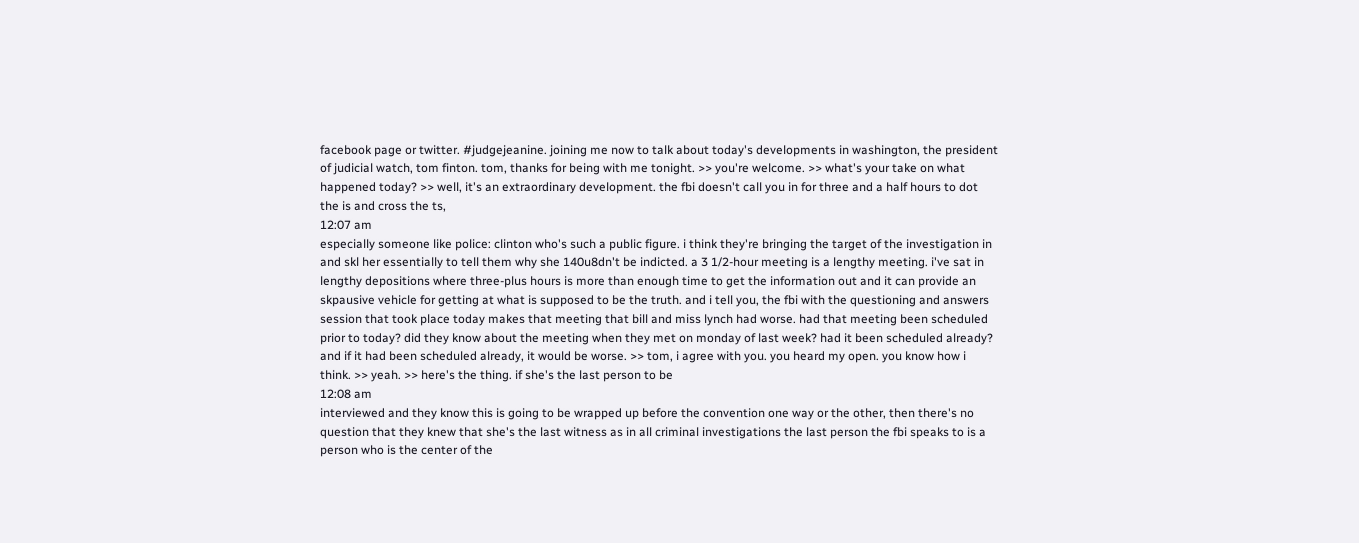facebook page or twitter. #judgejeanine. joining me now to talk about today's developments in washington, the president of judicial watch, tom finton. tom, thanks for being with me tonight. >> you're welcome. >> what's your take on what happened today? >> well, it's an extraordinary development. the fbi doesn't call you in for three and a half hours to dot the is and cross the ts,
12:07 am
especially someone like police: clinton who's such a public figure. i think they're bringing the target of the investigation in and skl her essentially to tell them why she 140u8dn't be indicted. a 3 1/2-hour meeting is a lengthy meeting. i've sat in lengthy depositions where three-plus hours is more than enough time to get the information out and it can provide an skpausive vehicle for getting at what is supposed to be the truth. and i tell you, the fbi with the questioning and answers session that took place today makes that meeting that bill and miss lynch had worse. had that meeting been scheduled prior to today? did they know about the meeting when they met on monday of last week? had it been scheduled already? and if it had been scheduled already, it would be worse. >> tom, i agree with you. you heard my open. you know how i think. >> yeah. >> here's the thing. if she's the last person to be
12:08 am
interviewed and they know this is going to be wrapped up before the convention one way or the other, then there's no question that they knew that she's the last witness as in all criminal investigations the last person the fbi speaks to is a person who is the center of the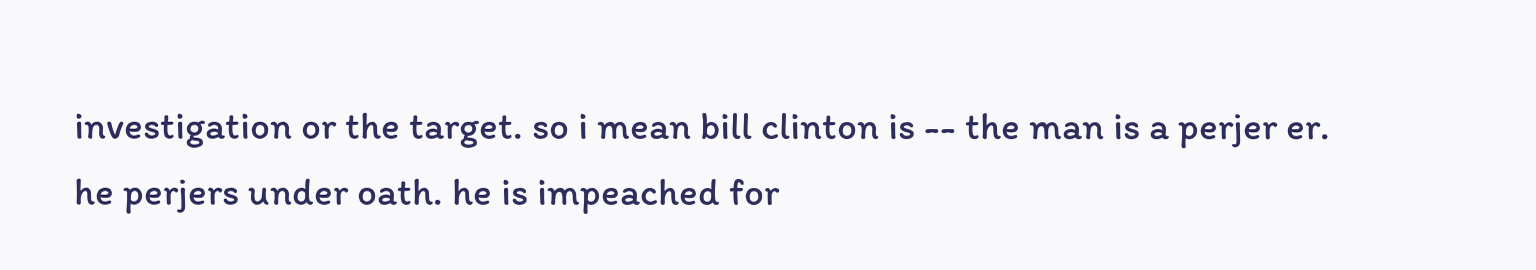investigation or the target. so i mean bill clinton is -- the man is a perjer er. he perjers under oath. he is impeached for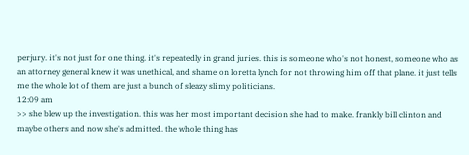perjury. it's not just for one thing. it's repeatedly in grand juries. this is someone who's not honest, someone who as an attorney general knew it was unethical, and shame on loretta lynch for not throwing him off that plane. it just tells me the whole lot of them are just a bunch of sleazy slimy politicians.
12:09 am
>> she blew up the investigation. this was her most important decision she had to make. frankly bill clinton and maybe others and now she's admitted. the whole thing has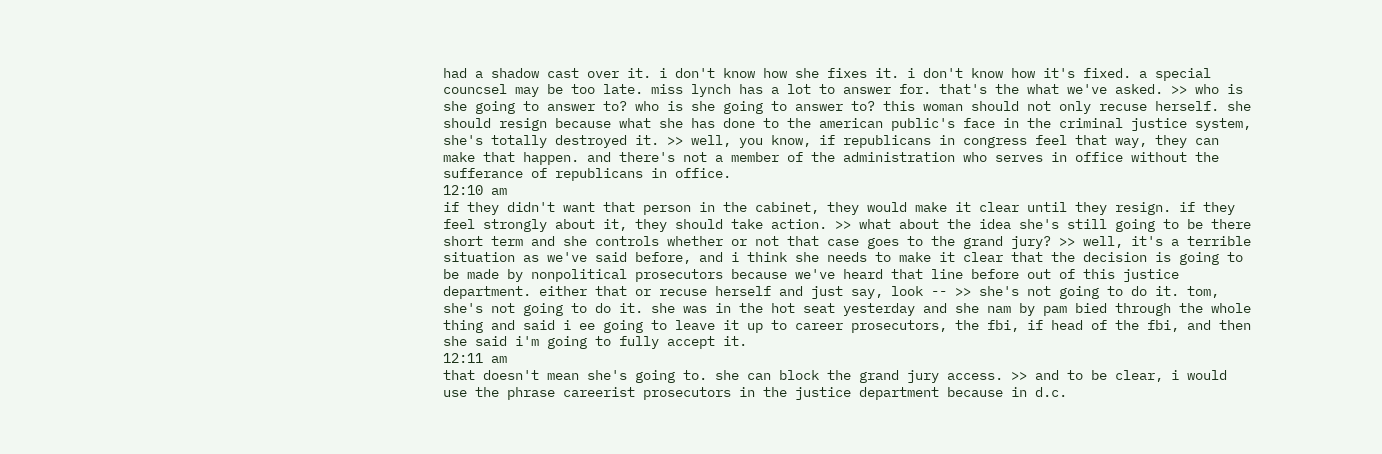had a shadow cast over it. i don't know how she fixes it. i don't know how it's fixed. a special councsel may be too late. miss lynch has a lot to answer for. that's the what we've asked. >> who is she going to answer to? who is she going to answer to? this woman should not only recuse herself. she should resign because what she has done to the american public's face in the criminal justice system, she's totally destroyed it. >> well, you know, if republicans in congress feel that way, they can make that happen. and there's not a member of the administration who serves in office without the sufferance of republicans in office.
12:10 am
if they didn't want that person in the cabinet, they would make it clear until they resign. if they feel strongly about it, they should take action. >> what about the idea she's still going to be there short term and she controls whether or not that case goes to the grand jury? >> well, it's a terrible situation as we've said before, and i think she needs to make it clear that the decision is going to be made by nonpolitical prosecutors because we've heard that line before out of this justice department. either that or recuse herself and just say, look -- >> she's not going to do it. tom, she's not going to do it. she was in the hot seat yesterday and she nam by pam bied through the whole thing and said i ee going to leave it up to career prosecutors, the fbi, if head of the fbi, and then she said i'm going to fully accept it.
12:11 am
that doesn't mean she's going to. she can block the grand jury access. >> and to be clear, i would use the phrase careerist prosecutors in the justice department because in d.c.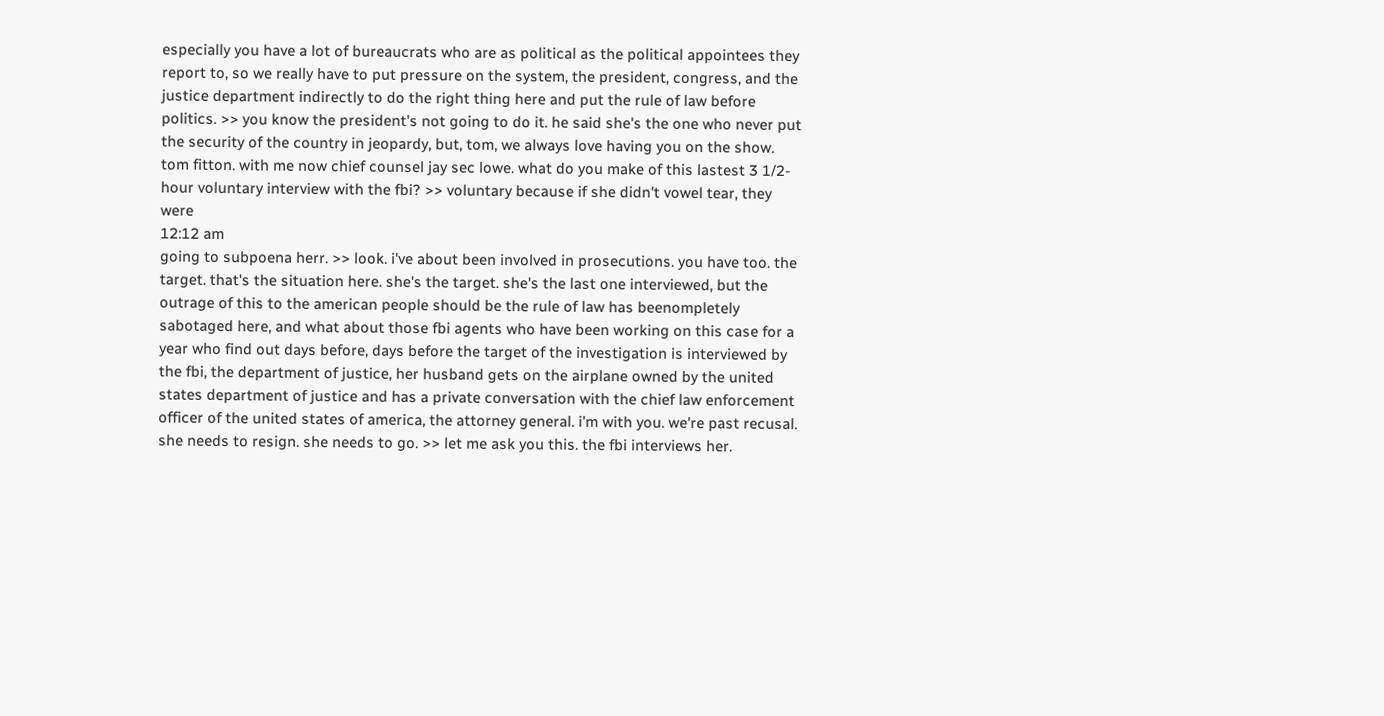especially you have a lot of bureaucrats who are as political as the political appointees they report to, so we really have to put pressure on the system, the president, congress, and the justice department indirectly to do the right thing here and put the rule of law before politics. >> you know the president's not going to do it. he said she's the one who never put the security of the country in jeopardy, but, tom, we always love having you on the show. tom fitton. with me now chief counsel jay sec lowe. what do you make of this lastest 3 1/2-hour voluntary interview with the fbi? >> voluntary because if she didn't vowel tear, they were
12:12 am
going to subpoena herr. >> look. i've about been involved in prosecutions. you have too. the target. that's the situation here. she's the target. she's the last one interviewed, but the outrage of this to the american people should be the rule of law has beenompletely sabotaged here, and what about those fbi agents who have been working on this case for a year who find out days before, days before the target of the investigation is interviewed by the fbi, the department of justice, her husband gets on the airplane owned by the united states department of justice and has a private conversation with the chief law enforcement officer of the united states of america, the attorney general. i'm with you. we're past recusal. she needs to resign. she needs to go. >> let me ask you this. the fbi interviews her.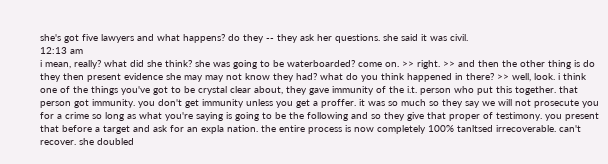she's got five lawyers and what happens? do they -- they ask her questions. she said it was civil.
12:13 am
i mean, really? what did she think? she was going to be waterboarded? come on. >> right. >> and then the other thing is do they then present evidence she may may not know they had? what do you think happened in there? >> well, look. i think one of the things you've got to be crystal clear about, they gave immunity of the i.t. person who put this together. that person got immunity. you don't get immunity unless you get a proffer. it was so much so they say we will not prosecute you for a crime so long as what you're saying is going to be the following and so they give that proper of testimony. you present that before a target and ask for an expla nation. the entire process is now completely 100% tanltsed irrecoverable. can't recover. she doubled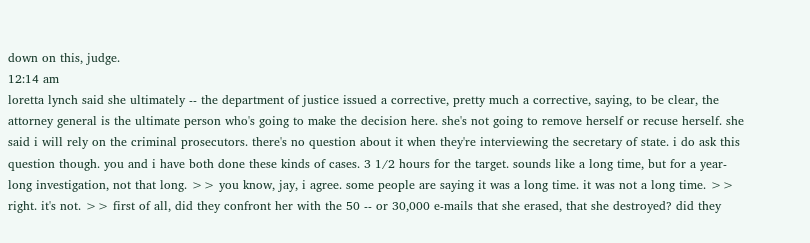down on this, judge.
12:14 am
loretta lynch said she ultimately -- the department of justice issued a corrective, pretty much a corrective, saying, to be clear, the attorney general is the ultimate person who's going to make the decision here. she's not going to remove herself or recuse herself. she said i will rely on the criminal prosecutors. there's no question about it when they're interviewing the secretary of state. i do ask this question though. you and i have both done these kinds of cases. 3 1/2 hours for the target. sounds like a long time, but for a year-long investigation, not that long. >> you know, jay, i agree. some people are saying it was a long time. it was not a long time. >> right. it's not. >> first of all, did they confront her with the 50 -- or 30,000 e-mails that she erased, that she destroyed? did they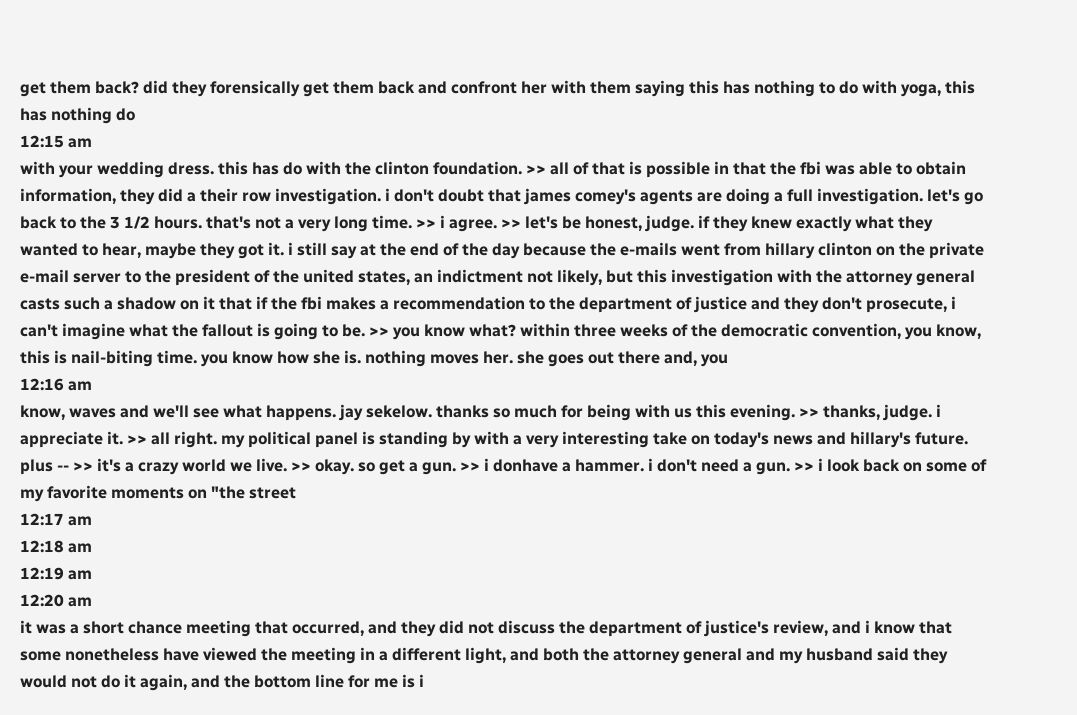get them back? did they forensically get them back and confront her with them saying this has nothing to do with yoga, this has nothing do
12:15 am
with your wedding dress. this has do with the clinton foundation. >> all of that is possible in that the fbi was able to obtain information, they did a their row investigation. i don't doubt that james comey's agents are doing a full investigation. let's go back to the 3 1/2 hours. that's not a very long time. >> i agree. >> let's be honest, judge. if they knew exactly what they wanted to hear, maybe they got it. i still say at the end of the day because the e-mails went from hillary clinton on the private e-mail server to the president of the united states, an indictment not likely, but this investigation with the attorney general casts such a shadow on it that if the fbi makes a recommendation to the department of justice and they don't prosecute, i can't imagine what the fallout is going to be. >> you know what? within three weeks of the democratic convention, you know, this is nail-biting time. you know how she is. nothing moves her. she goes out there and, you
12:16 am
know, waves and we'll see what happens. jay sekelow. thanks so much for being with us this evening. >> thanks, judge. i appreciate it. >> all right. my political panel is standing by with a very interesting take on today's news and hillary's future. plus -- >> it's a crazy world we live. >> okay. so get a gun. >> i donhave a hammer. i don't need a gun. >> i look back on some of my favorite moments on "the street
12:17 am
12:18 am
12:19 am
12:20 am
it was a short chance meeting that occurred, and they did not discuss the department of justice's review, and i know that some nonetheless have viewed the meeting in a different light, and both the attorney general and my husband said they would not do it again, and the bottom line for me is i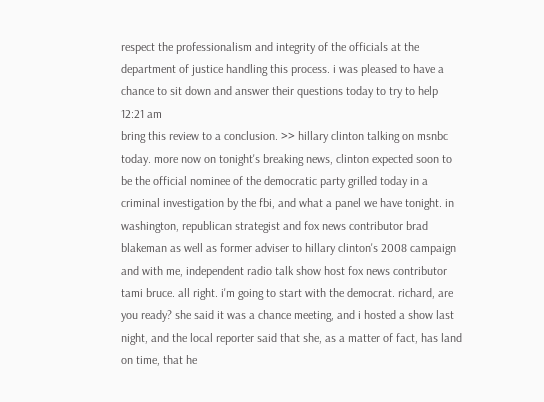respect the professionalism and integrity of the officials at the department of justice handling this process. i was pleased to have a chance to sit down and answer their questions today to try to help
12:21 am
bring this review to a conclusion. >> hillary clinton talking on msnbc today. more now on tonight's breaking news, clinton expected soon to be the official nominee of the democratic party grilled today in a criminal investigation by the fbi, and what a panel we have tonight. in washington, republican strategist and fox news contributor brad blakeman as well as former adviser to hillary clinton's 2008 campaign and with me, independent radio talk show host fox news contributor tami bruce. all right. i'm going to start with the democrat. richard, are you ready? she said it was a chance meeting, and i hosted a show last night, and the local reporter said that she, as a matter of fact, has land on time, that he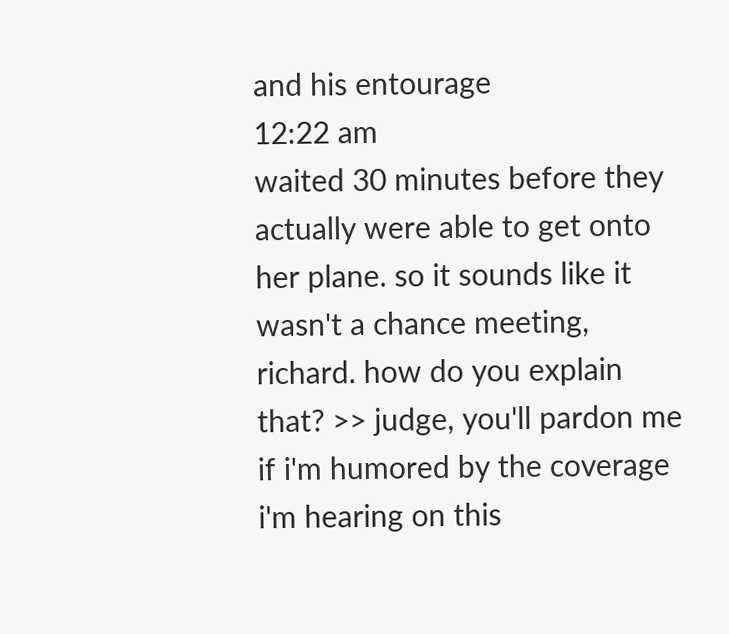and his entourage
12:22 am
waited 30 minutes before they actually were able to get onto her plane. so it sounds like it wasn't a chance meeting, richard. how do you explain that? >> judge, you'll pardon me if i'm humored by the coverage i'm hearing on this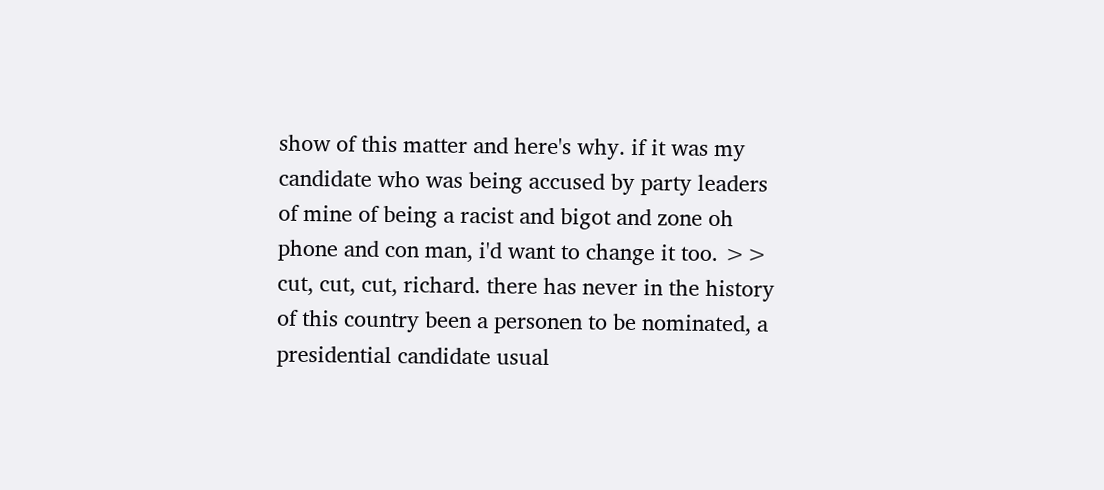show of this matter and here's why. if it was my candidate who was being accused by party leaders of mine of being a racist and bigot and zone oh phone and con man, i'd want to change it too. >> cut, cut, cut, richard. there has never in the history of this country been a personen to be nominated, a presidential candidate usual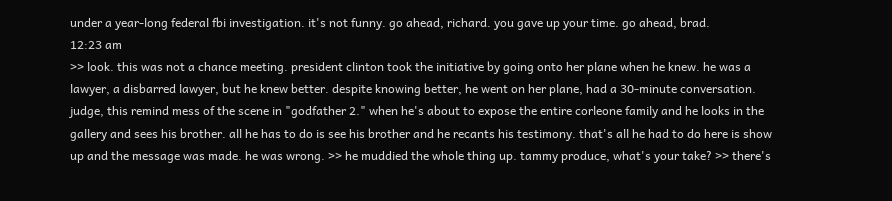under a year-long federal fbi investigation. it's not funny. go ahead, richard. you gave up your time. go ahead, brad.
12:23 am
>> look. this was not a chance meeting. president clinton took the initiative by going onto her plane when he knew. he was a lawyer, a disbarred lawyer, but he knew better. despite knowing better, he went on her plane, had a 30-minute conversation. judge, this remind mess of the scene in "godfather 2." when he's about to expose the entire corleone family and he looks in the gallery and sees his brother. all he has to do is see his brother and he recants his testimony. that's all he had to do here is show up and the message was made. he was wrong. >> he muddied the whole thing up. tammy produce, what's your take? >> there's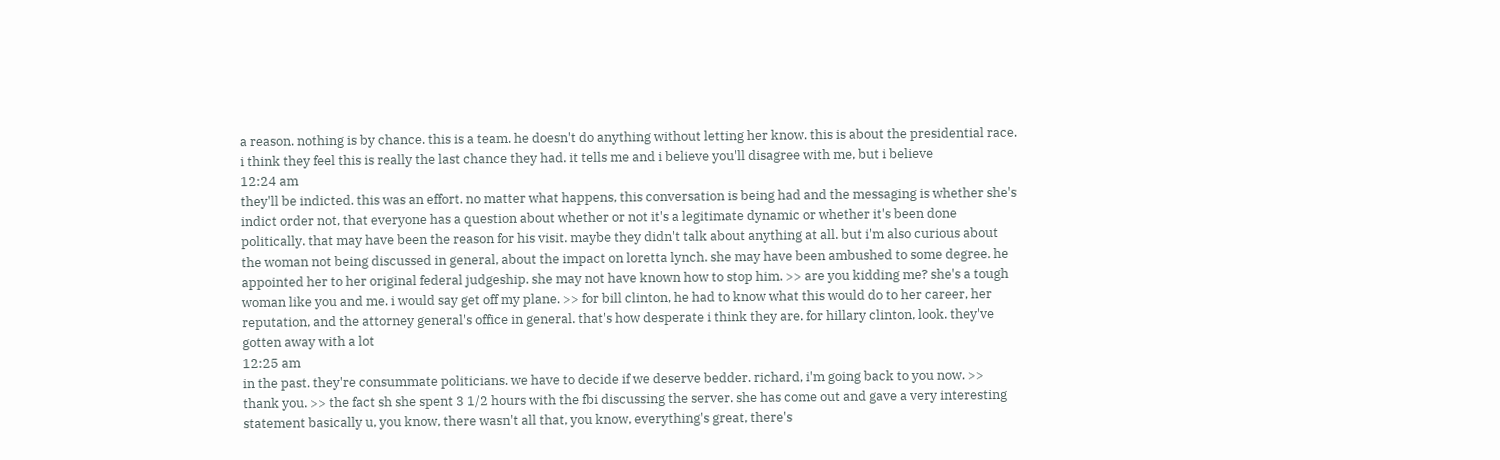a reason. nothing is by chance. this is a team. he doesn't do anything without letting her know. this is about the presidential race. i think they feel this is really the last chance they had. it tells me and i believe you'll disagree with me, but i believe
12:24 am
they'll be indicted. this was an effort. no matter what happens, this conversation is being had and the messaging is whether she's indict order not, that everyone has a question about whether or not it's a legitimate dynamic or whether it's been done politically. that may have been the reason for his visit. maybe they didn't talk about anything at all. but i'm also curious about the woman not being discussed in general, about the impact on loretta lynch. she may have been ambushed to some degree. he appointed her to her original federal judgeship. she may not have known how to stop him. >> are you kidding me? she's a tough woman like you and me. i would say get off my plane. >> for bill clinton, he had to know what this would do to her career, her reputation, and the attorney general's office in general. that's how desperate i think they are. for hillary clinton, look. they've gotten away with a lot
12:25 am
in the past. they're consummate politicians. we have to decide if we deserve bedder. richard, i'm going back to you now. >> thank you. >> the fact sh she spent 3 1/2 hours with the fbi discussing the server. she has come out and gave a very interesting statement basically u, you know, there wasn't all that, you know, everything's great, there's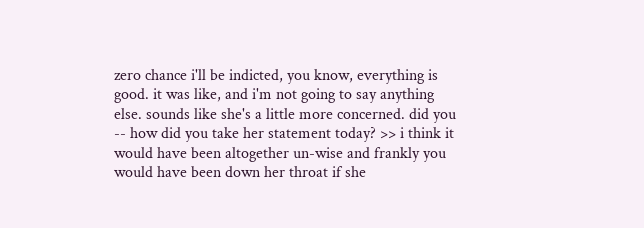zero chance i'll be indicted, you know, everything is good. it was like, and i'm not going to say anything else. sounds like she's a little more concerned. did you -- how did you take her statement today? >> i think it would have been altogether un-wise and frankly you would have been down her throat if she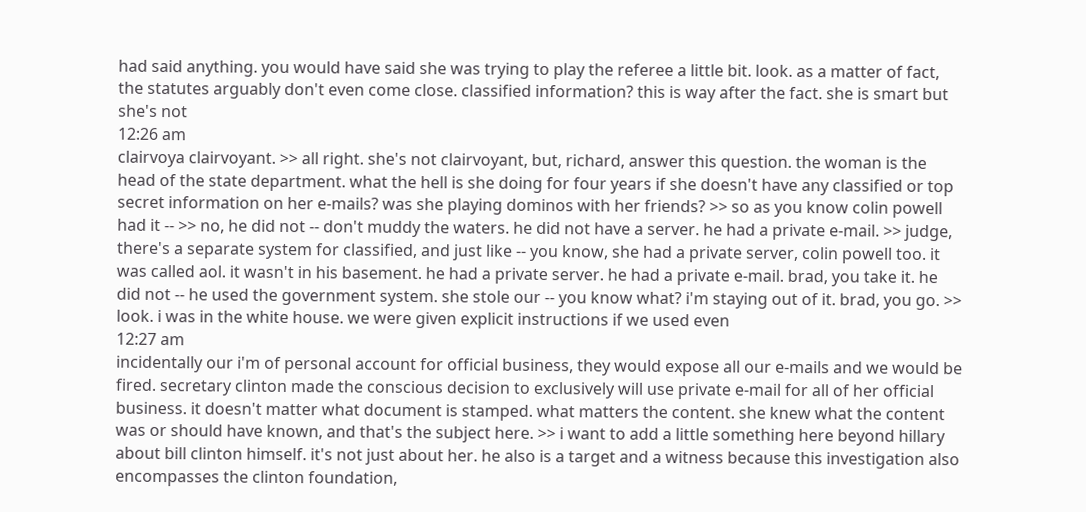had said anything. you would have said she was trying to play the referee a little bit. look. as a matter of fact, the statutes arguably don't even come close. classified information? this is way after the fact. she is smart but she's not
12:26 am
clairvoya clairvoyant. >> all right. she's not clairvoyant, but, richard, answer this question. the woman is the head of the state department. what the hell is she doing for four years if she doesn't have any classified or top secret information on her e-mails? was she playing dominos with her friends? >> so as you know colin powell had it -- >> no, he did not -- don't muddy the waters. he did not have a server. he had a private e-mail. >> judge, there's a separate system for classified, and just like -- you know, she had a private server, colin powell too. it was called aol. it wasn't in his basement. he had a private server. he had a private e-mail. brad, you take it. he did not -- he used the government system. she stole our -- you know what? i'm staying out of it. brad, you go. >> look. i was in the white house. we were given explicit instructions if we used even
12:27 am
incidentally our i'm of personal account for official business, they would expose all our e-mails and we would be fired. secretary clinton made the conscious decision to exclusively will use private e-mail for all of her official business. it doesn't matter what document is stamped. what matters the content. she knew what the content was or should have known, and that's the subject here. >> i want to add a little something here beyond hillary about bill clinton himself. it's not just about her. he also is a target and a witness because this investigation also encompasses the clinton foundation,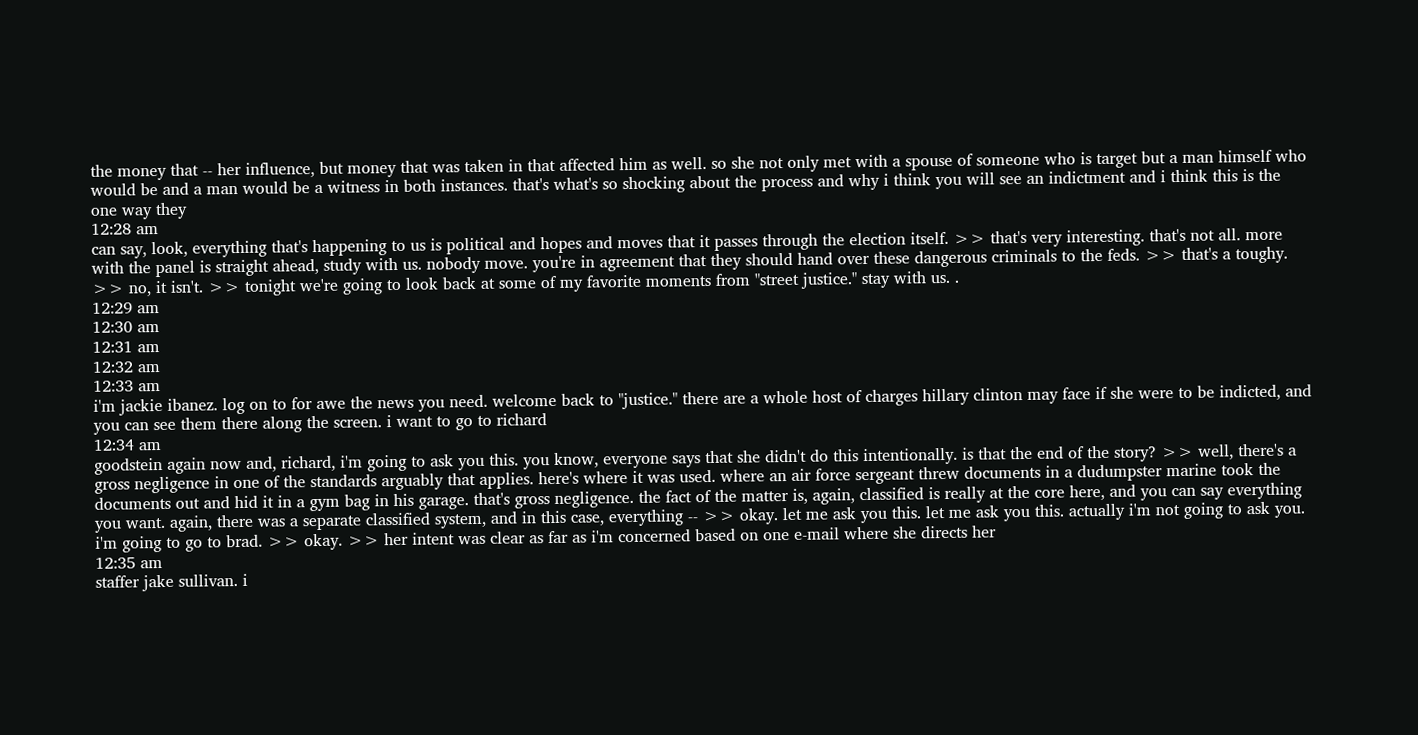the money that -- her influence, but money that was taken in that affected him as well. so she not only met with a spouse of someone who is target but a man himself who would be and a man would be a witness in both instances. that's what's so shocking about the process and why i think you will see an indictment and i think this is the one way they
12:28 am
can say, look, everything that's happening to us is political and hopes and moves that it passes through the election itself. >> that's very interesting. that's not all. more with the panel is straight ahead, study with us. nobody move. you're in agreement that they should hand over these dangerous criminals to the feds. >> that's a toughy. >> no, it isn't. >> tonight we're going to look back at some of my favorite moments from "street justice." stay with us. .
12:29 am
12:30 am
12:31 am
12:32 am
12:33 am
i'm jackie ibanez. log on to for awe the news you need. welcome back to "justice." there are a whole host of charges hillary clinton may face if she were to be indicted, and you can see them there along the screen. i want to go to richard
12:34 am
goodstein again now and, richard, i'm going to ask you this. you know, everyone says that she didn't do this intentionally. is that the end of the story? >> well, there's a gross negligence in one of the standards arguably that applies. here's where it was used. where an air force sergeant threw documents in a dudumpster marine took the documents out and hid it in a gym bag in his garage. that's gross negligence. the fact of the matter is, again, classified is really at the core here, and you can say everything you want. again, there was a separate classified system, and in this case, everything -- >> okay. let me ask you this. let me ask you this. actually i'm not going to ask you. i'm going to go to brad. >> okay. >> her intent was clear as far as i'm concerned based on one e-mail where she directs her
12:35 am
staffer jake sullivan. i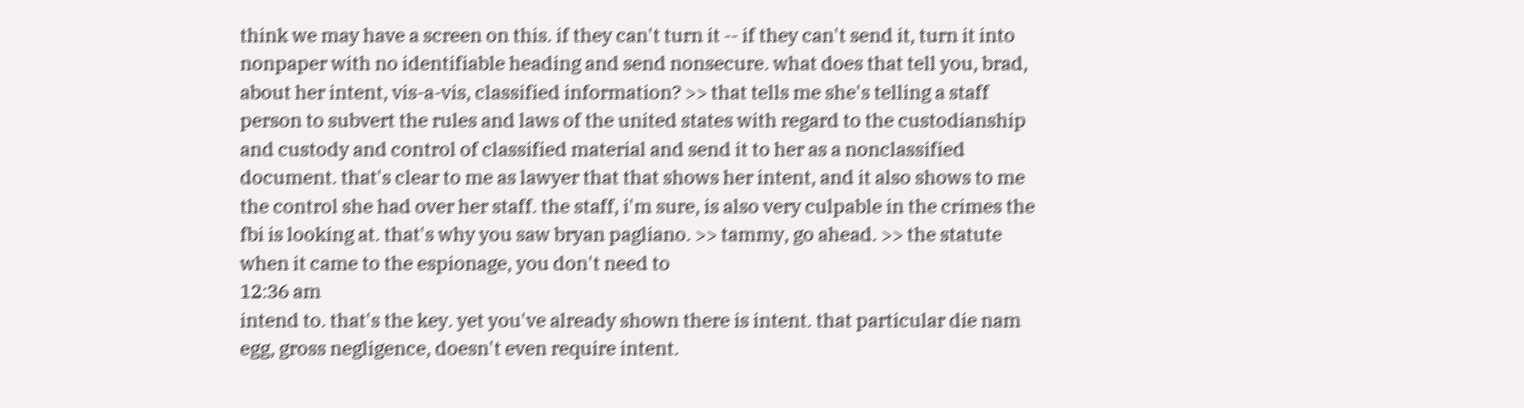think we may have a screen on this. if they can't turn it -- if they can't send it, turn it into nonpaper with no identifiable heading and send nonsecure. what does that tell you, brad, about her intent, vis-a-vis, classified information? >> that tells me she's telling a staff person to subvert the rules and laws of the united states with regard to the custodianship and custody and control of classified material and send it to her as a nonclassified document. that's clear to me as lawyer that that shows her intent, and it also shows to me the control she had over her staff. the staff, i'm sure, is also very culpable in the crimes the fbi is looking at. that's why you saw bryan pagliano. >> tammy, go ahead. >> the statute when it came to the espionage, you don't need to
12:36 am
intend to. that's the key. yet you've already shown there is intent. that particular die nam egg, gross negligence, doesn't even require intent.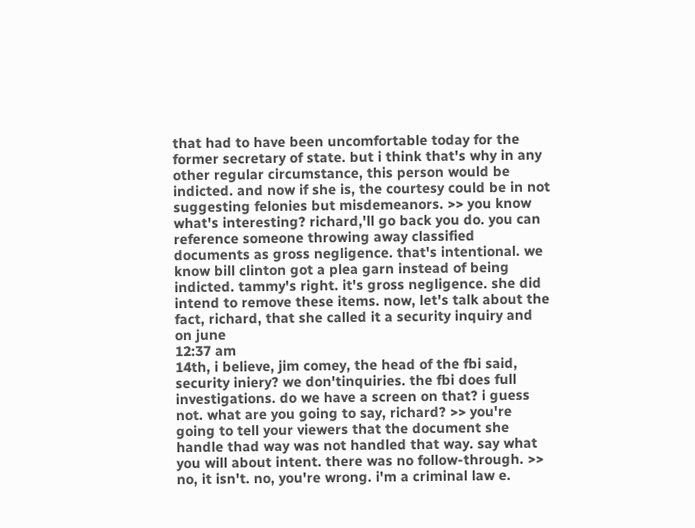that had to have been uncomfortable today for the former secretary of state. but i think that's why in any other regular circumstance, this person would be indicted. and now if she is, the courtesy could be in not suggesting felonies but misdemeanors. >> you know what's interesting? richard,'ll go back you do. you can reference someone throwing away classified documents as gross negligence. that's intentional. we know bill clinton got a plea garn instead of being indicted. tammy's right. it's gross negligence. she did intend to remove these items. now, let's talk about the fact, richard, that she called it a security inquiry and on june
12:37 am
14th, i believe, jim comey, the head of the fbi said, security iniery? we don'tinquiries. the fbi does full investigations. do we have a screen on that? i guess not. what are you going to say, richard? >> you're going to tell your viewers that the document she handle thad way was not handled that way. say what you will about intent. there was no follow-through. >> no, it isn't. no, you're wrong. i'm a criminal law e.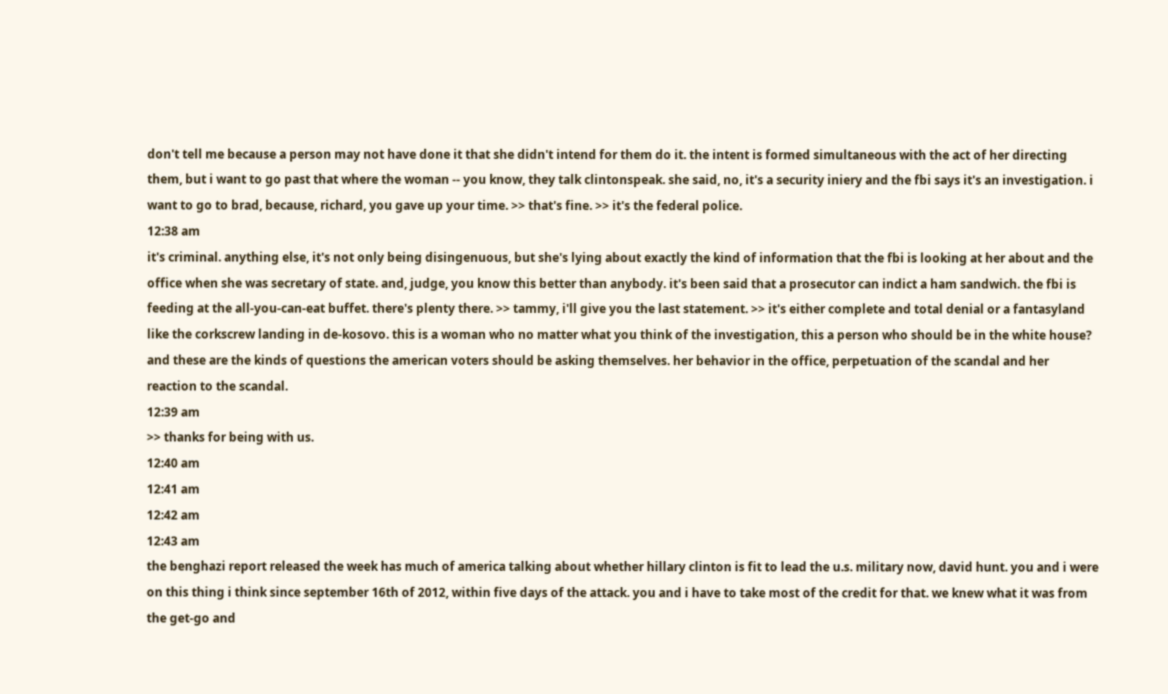don't tell me because a person may not have done it that she didn't intend for them do it. the intent is formed simultaneous with the act of her directing them, but i want to go past that where the woman -- you know, they talk clintonspeak. she said, no, it's a security iniery and the fbi says it's an investigation. i want to go to brad, because, richard, you gave up your time. >> that's fine. >> it's the federal police.
12:38 am
it's criminal. anything else, it's not only being disingenuous, but she's lying about exactly the kind of information that the fbi is looking at her about and the office when she was secretary of state. and, judge, you know this better than anybody. it's been said that a prosecutor can indict a ham sandwich. the fbi is feeding at the all-you-can-eat buffet. there's plenty there. >> tammy, i'll give you the last statement. >> it's either complete and total denial or a fantasyland like the corkscrew landing in de-kosovo. this is a woman who no matter what you think of the investigation, this a person who should be in the white house? and these are the kinds of questions the american voters should be asking themselves. her behavior in the office, perpetuation of the scandal and her reaction to the scandal.
12:39 am
>> thanks for being with us.
12:40 am
12:41 am
12:42 am
12:43 am
the benghazi report released the week has much of america talking about whether hillary clinton is fit to lead the u.s. military now, david hunt. you and i were on this thing i think since september 16th of 2012, within five days of the attack. you and i have to take most of the credit for that. we knew what it was from the get-go and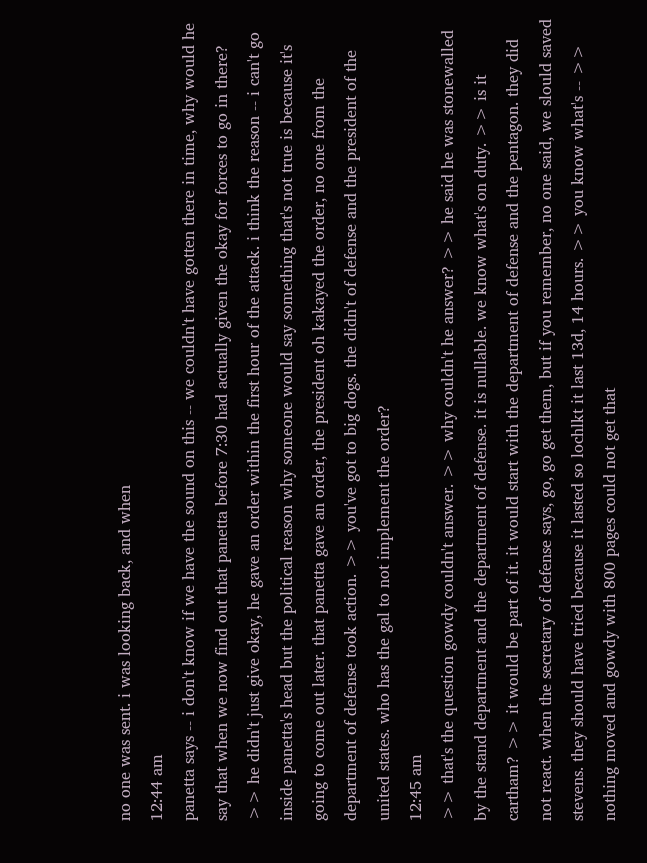no one was sent. i was looking back, and when
12:44 am
panetta says -- i don't know if we have the sound on this -- we couldn't have gotten there in time, why would he say that when we now find out that panetta before 7:30 had actually given the okay for forces to go in there? >> he didn't just give okay, he gave an order within the first hour of the attack. i think the reason -- i can't go inside panetta's head but the political reason why someone would say something that's not true is because it's going to come out later. that panetta gave an order, the president oh kakayed the order, no one from the department of defense took action. >> you've got to big dogs. the didn't of defense and the president of the united states. who has the gal to not implement the order?
12:45 am
>> that's the question gowdy couldn't answer. >> why couldn't he answer? >> he said he was stonewalled by the stand department and the department of defense. it is nullable. we know what's on duty. >> is it cartham? >> it would be part of it. it would start with the department of defense and the pentagon. they did not react. when the secretary of defense says, go, go get them, but if you remember, no one said, we slould saved stevens. they should have tried because it lasted so lochlkt it last 13d, 14 hours. >> you know what's -- >> nothing moved and gowdy with 800 pages could not get that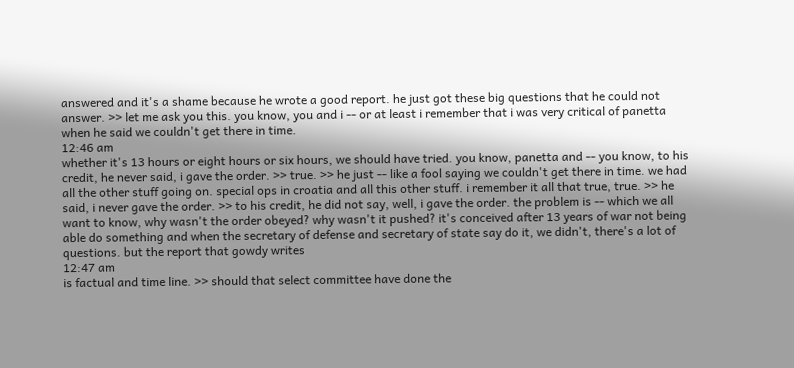answered and it's a shame because he wrote a good report. he just got these big questions that he could not answer. >> let me ask you this. you know, you and i -- or at least i remember that i was very critical of panetta when he said we couldn't get there in time.
12:46 am
whether it's 13 hours or eight hours or six hours, we should have tried. you know, panetta and -- you know, to his credit, he never said, i gave the order. >> true. >> he just -- like a fool saying we couldn't get there in time. we had all the other stuff going on. special ops in croatia and all this other stuff. i remember it all that true, true. >> he said, i never gave the order. >> to his credit, he did not say, well, i gave the order. the problem is -- which we all want to know, why wasn't the order obeyed? why wasn't it pushed? it's conceived after 13 years of war not being able do something and when the secretary of defense and secretary of state say do it, we didn't, there's a lot of questions. but the report that gowdy writes
12:47 am
is factual and time line. >> should that select committee have done the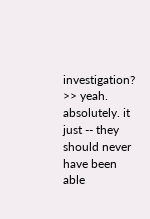investigation? >> yeah. absolutely. it just -- they should never have been able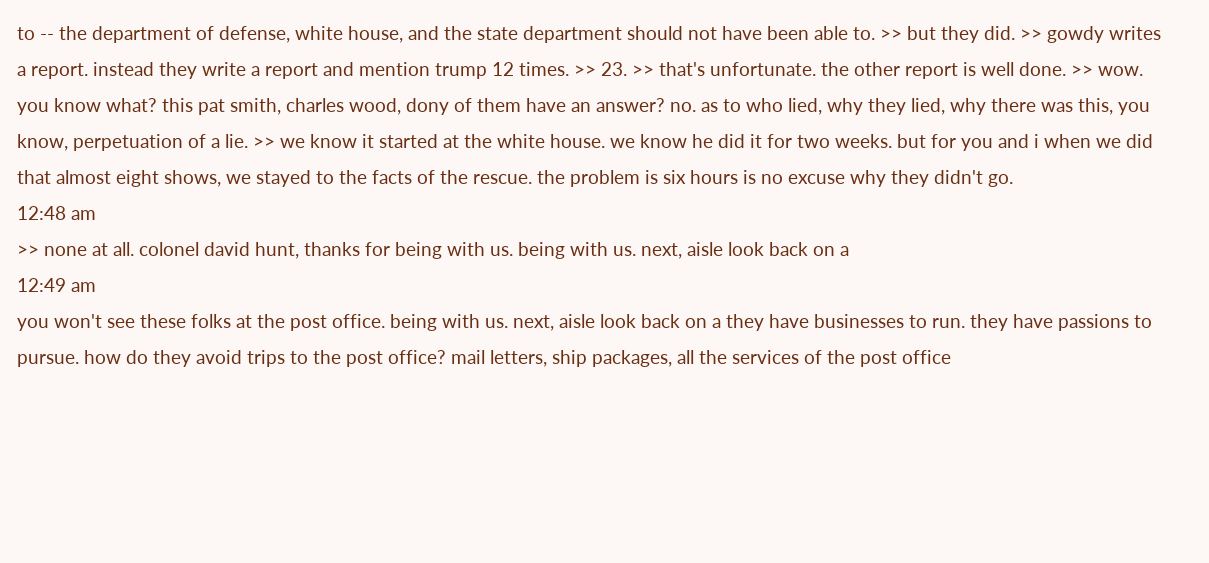to -- the department of defense, white house, and the state department should not have been able to. >> but they did. >> gowdy writes a report. instead they write a report and mention trump 12 times. >> 23. >> that's unfortunate. the other report is well done. >> wow. you know what? this pat smith, charles wood, dony of them have an answer? no. as to who lied, why they lied, why there was this, you know, perpetuation of a lie. >> we know it started at the white house. we know he did it for two weeks. but for you and i when we did that almost eight shows, we stayed to the facts of the rescue. the problem is six hours is no excuse why they didn't go.
12:48 am
>> none at all. colonel david hunt, thanks for being with us. being with us. next, aisle look back on a
12:49 am
you won't see these folks at the post office. being with us. next, aisle look back on a they have businesses to run. they have passions to pursue. how do they avoid trips to the post office? mail letters, ship packages, all the services of the post office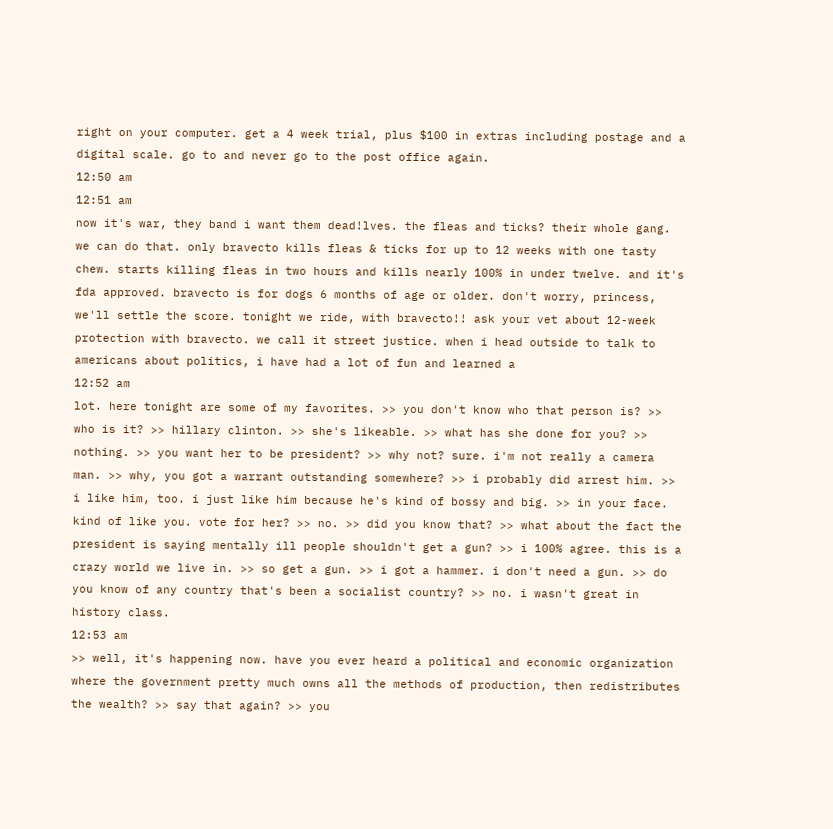right on your computer. get a 4 week trial, plus $100 in extras including postage and a digital scale. go to and never go to the post office again.
12:50 am
12:51 am
now it's war, they band i want them dead!lves. the fleas and ticks? their whole gang. we can do that. only bravecto kills fleas & ticks for up to 12 weeks with one tasty chew. starts killing fleas in two hours and kills nearly 100% in under twelve. and it's fda approved. bravecto is for dogs 6 months of age or older. don't worry, princess, we'll settle the score. tonight we ride, with bravecto!! ask your vet about 12-week protection with bravecto. we call it street justice. when i head outside to talk to americans about politics, i have had a lot of fun and learned a
12:52 am
lot. here tonight are some of my favorites. >> you don't know who that person is? >> who is it? >> hillary clinton. >> she's likeable. >> what has she done for you? >> nothing. >> you want her to be president? >> why not? sure. i'm not really a camera man. >> why, you got a warrant outstanding somewhere? >> i probably did arrest him. >> i like him, too. i just like him because he's kind of bossy and big. >> in your face. kind of like you. vote for her? >> no. >> did you know that? >> what about the fact the president is saying mentally ill people shouldn't get a gun? >> i 100% agree. this is a crazy world we live in. >> so get a gun. >> i got a hammer. i don't need a gun. >> do you know of any country that's been a socialist country? >> no. i wasn't great in history class.
12:53 am
>> well, it's happening now. have you ever heard a political and economic organization where the government pretty much owns all the methods of production, then redistributes the wealth? >> say that again? >> you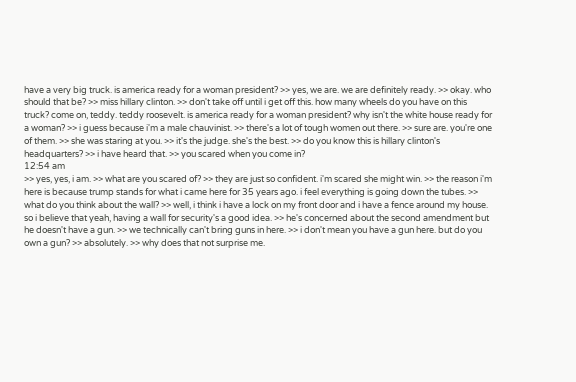have a very big truck. is america ready for a woman president? >> yes, we are. we are definitely ready. >> okay. who should that be? >> miss hillary clinton. >> don't take off until i get off this. how many wheels do you have on this truck? come on, teddy. teddy roosevelt. is america ready for a woman president? why isn't the white house ready for a woman? >> i guess because i'm a male chauvinist. >> there's a lot of tough women out there. >> sure are. you're one of them. >> she was staring at you. >> it's the judge. she's the best. >> do you know this is hillary clinton's headquarters? >> i have heard that. >> you scared when you come in?
12:54 am
>> yes, yes, i am. >> what are you scared of? >> they are just so confident. i'm scared she might win. >> the reason i'm here is because trump stands for what i came here for 35 years ago. i feel everything is going down the tubes. >> what do you think about the wall? >> well, i think i have a lock on my front door and i have a fence around my house. so i believe that yeah, having a wall for security's a good idea. >> he's concerned about the second amendment but he doesn't have a gun. >> we technically can't bring guns in here. >> i don't mean you have a gun here. but do you own a gun? >> absolutely. >> why does that not surprise me.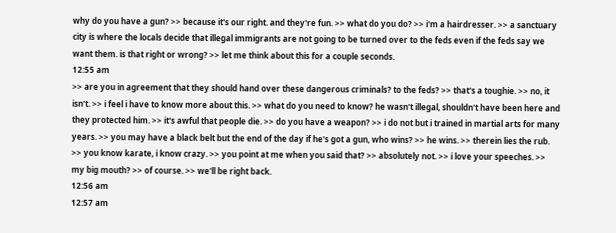why do you have a gun? >> because it's our right. and they're fun. >> what do you do? >> i'm a hairdresser. >> a sanctuary city is where the locals decide that illegal immigrants are not going to be turned over to the feds even if the feds say we want them. is that right or wrong? >> let me think about this for a couple seconds.
12:55 am
>> are you in agreement that they should hand over these dangerous criminals? to the feds? >> that's a toughie. >> no, it isn't. >> i feel i have to know more about this. >> what do you need to know? he wasn't illegal, shouldn't have been here and they protected him. >> it's awful that people die. >> do you have a weapon? >> i do not but i trained in martial arts for many years. >> you may have a black belt but the end of the day if he's got a gun, who wins? >> he wins. >> therein lies the rub. >> you know karate, i know crazy. >> you point at me when you said that? >> absolutely not. >> i love your speeches. >> my big mouth? >> of course. >> we'll be right back.
12:56 am
12:57 am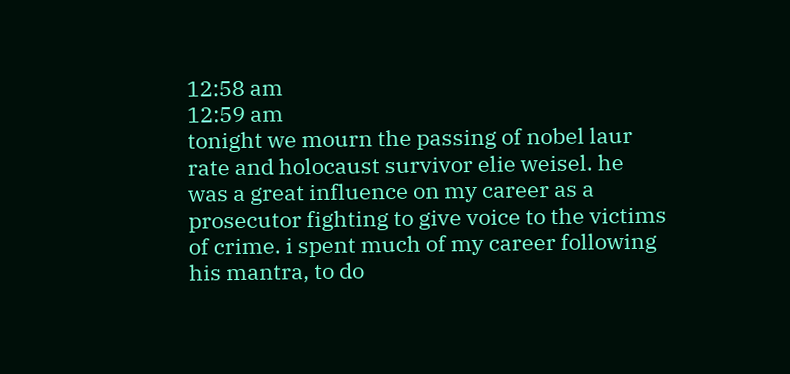12:58 am
12:59 am
tonight we mourn the passing of nobel laur rate and holocaust survivor elie weisel. he was a great influence on my career as a prosecutor fighting to give voice to the victims of crime. i spent much of my career following his mantra, to do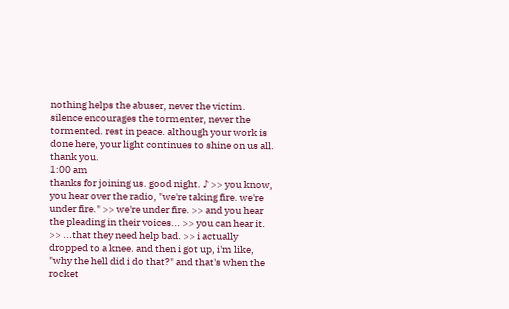nothing helps the abuser, never the victim. silence encourages the tormenter, never the tormented. rest in peace. although your work is done here, your light continues to shine on us all. thank you.
1:00 am
thanks for joining us. good night. ♪ >> you know, you hear over the radio, "we're taking fire. we're under fire." >> we're under fire. >> and you hear the pleading in their voices... >> you can hear it. >> ...that they need help bad. >> i actually dropped to a knee. and then i got up, i'm like, "why the hell did i do that?" and that's when the rocket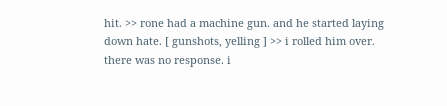hit. >> rone had a machine gun. and he started laying down hate. [ gunshots, yelling ] >> i rolled him over. there was no response. i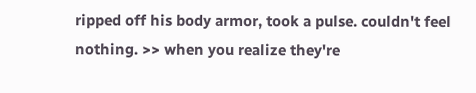ripped off his body armor, took a pulse. couldn't feel nothing. >> when you realize they're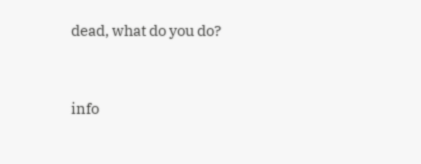dead, what do you do?


info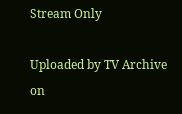Stream Only

Uploaded by TV Archive on